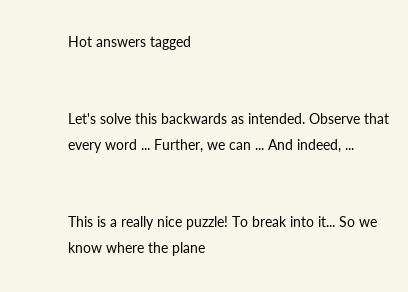Hot answers tagged


Let's solve this backwards as intended. Observe that every word ... Further, we can ... And indeed, ...


This is a really nice puzzle! To break into it... So we know where the plane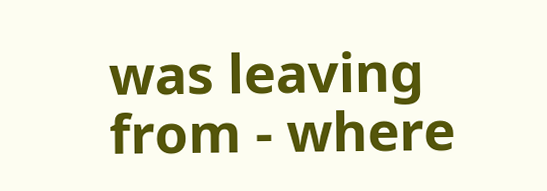was leaving from - where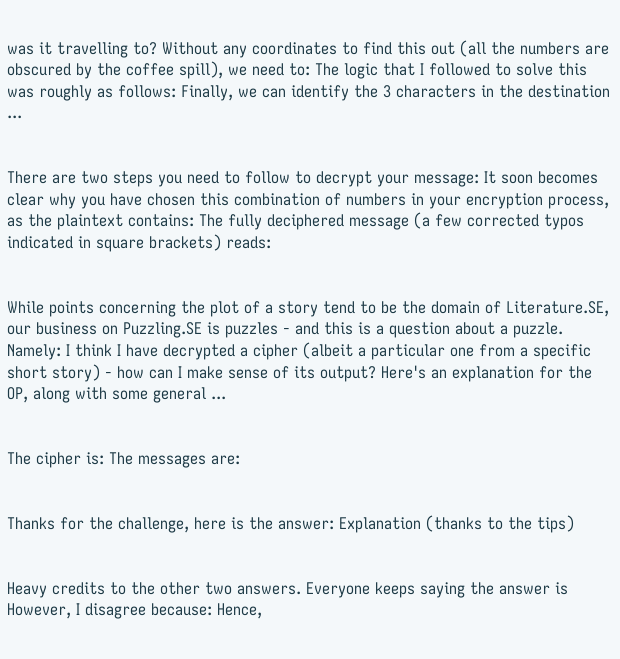was it travelling to? Without any coordinates to find this out (all the numbers are obscured by the coffee spill), we need to: The logic that I followed to solve this was roughly as follows: Finally, we can identify the 3 characters in the destination ...


There are two steps you need to follow to decrypt your message: It soon becomes clear why you have chosen this combination of numbers in your encryption process, as the plaintext contains: The fully deciphered message (a few corrected typos indicated in square brackets) reads:


While points concerning the plot of a story tend to be the domain of Literature.SE, our business on Puzzling.SE is puzzles - and this is a question about a puzzle. Namely: I think I have decrypted a cipher (albeit a particular one from a specific short story) - how can I make sense of its output? Here's an explanation for the OP, along with some general ...


The cipher is: The messages are:


Thanks for the challenge, here is the answer: Explanation (thanks to the tips)


Heavy credits to the other two answers. Everyone keeps saying the answer is However, I disagree because: Hence,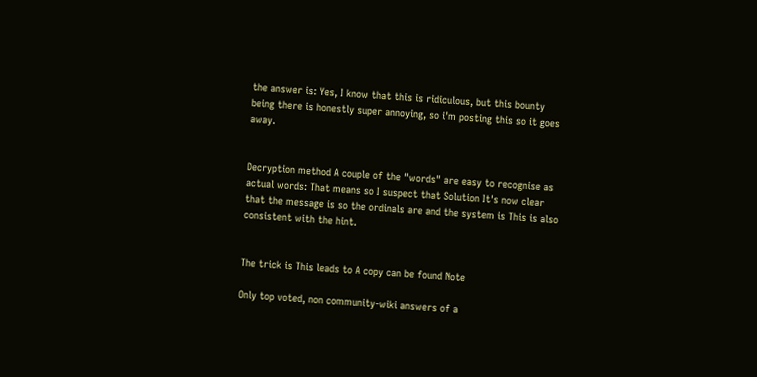the answer is: Yes, I know that this is ridiculous, but this bounty being there is honestly super annoying, so i'm posting this so it goes away.


Decryption method A couple of the "words" are easy to recognise as actual words: That means so I suspect that Solution It's now clear that the message is so the ordinals are and the system is This is also consistent with the hint.


The trick is This leads to A copy can be found Note

Only top voted, non community-wiki answers of a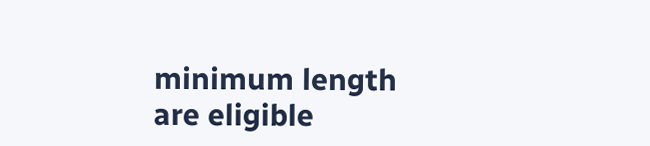minimum length are eligible